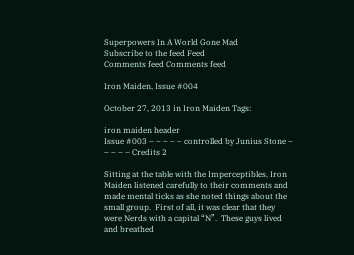Superpowers In A World Gone Mad
Subscribe to the feed Feed
Comments feed Comments feed

Iron Maiden, Issue #004

October 27, 2013 in Iron Maiden Tags:

iron maiden header
Issue #003 – – – – – controlled by Junius Stone – – – – – Credits 2

Sitting at the table with the Imperceptibles, Iron Maiden listened carefully to their comments and made mental ticks as she noted things about the small group.  First of all, it was clear that they were Nerds with a capital “N”.  These guys lived and breathed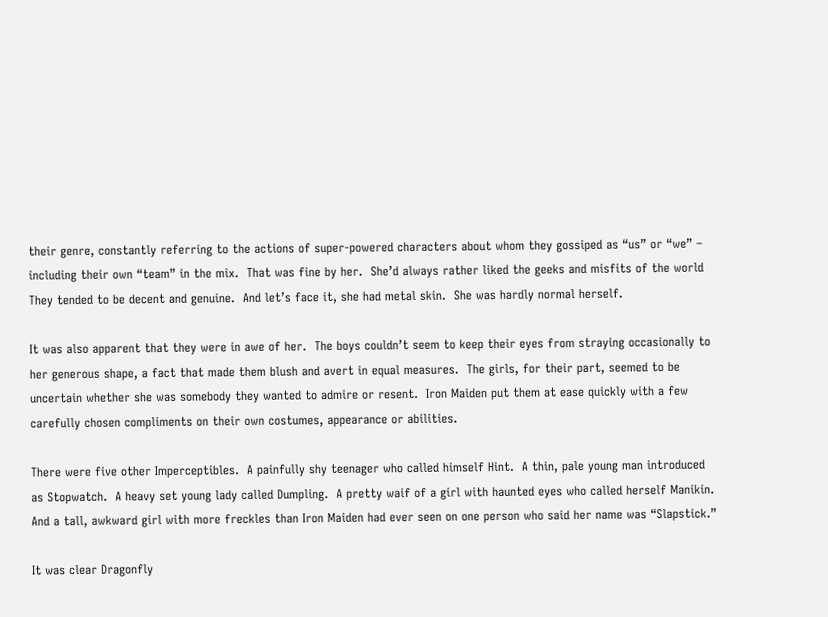their genre, constantly referring to the actions of super-powered characters about whom they gossiped as “us” or “we” – including their own “team” in the mix.  That was fine by her.  She’d always rather liked the geeks and misfits of the world  They tended to be decent and genuine.  And let’s face it, she had metal skin.  She was hardly normal herself.

It was also apparent that they were in awe of her.  The boys couldn’t seem to keep their eyes from straying occasionally to her generous shape, a fact that made them blush and avert in equal measures.  The girls, for their part, seemed to be uncertain whether she was somebody they wanted to admire or resent.  Iron Maiden put them at ease quickly with a few carefully chosen compliments on their own costumes, appearance or abilities.

There were five other Imperceptibles.  A painfully shy teenager who called himself Hint.  A thin, pale young man introduced as Stopwatch.  A heavy set young lady called Dumpling.  A pretty waif of a girl with haunted eyes who called herself Manikin. And a tall, awkward girl with more freckles than Iron Maiden had ever seen on one person who said her name was “Slapstick.”

It was clear Dragonfly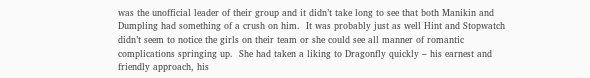was the unofficial leader of their group and it didn’t take long to see that both Manikin and Dumpling had something of a crush on him.  It was probably just as well Hint and Stopwatch didn’t seem to notice the girls on their team or she could see all manner of romantic complications springing up.  She had taken a liking to Dragonfly quickly – his earnest and friendly approach, his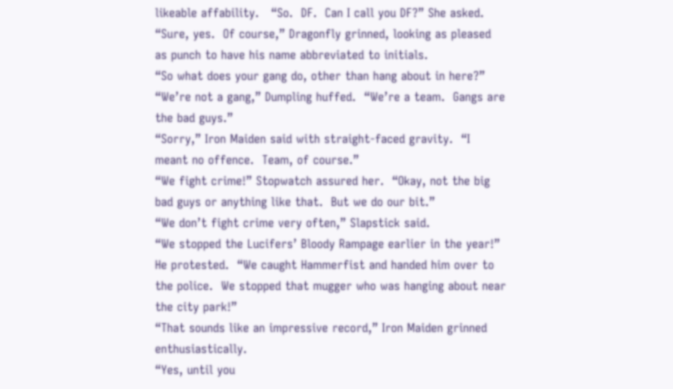likeable affability.   “So.  DF.  Can I call you DF?” She asked.
“Sure, yes.  Of course,” Dragonfly grinned, looking as pleased as punch to have his name abbreviated to initials.
“So what does your gang do, other than hang about in here?”
“We’re not a gang,” Dumpling huffed.  “We’re a team.  Gangs are the bad guys.”
“Sorry,” Iron Maiden said with straight-faced gravity.  “I meant no offence.  Team, of course.”
“We fight crime!” Stopwatch assured her.  “Okay, not the big bad guys or anything like that.  But we do our bit.”
“We don’t fight crime very often,” Slapstick said.
“We stopped the Lucifers’ Bloody Rampage earlier in the year!”  He protested.  “We caught Hammerfist and handed him over to the police.  We stopped that mugger who was hanging about near the city park!”
“That sounds like an impressive record,” Iron Maiden grinned enthusiastically.
“Yes, until you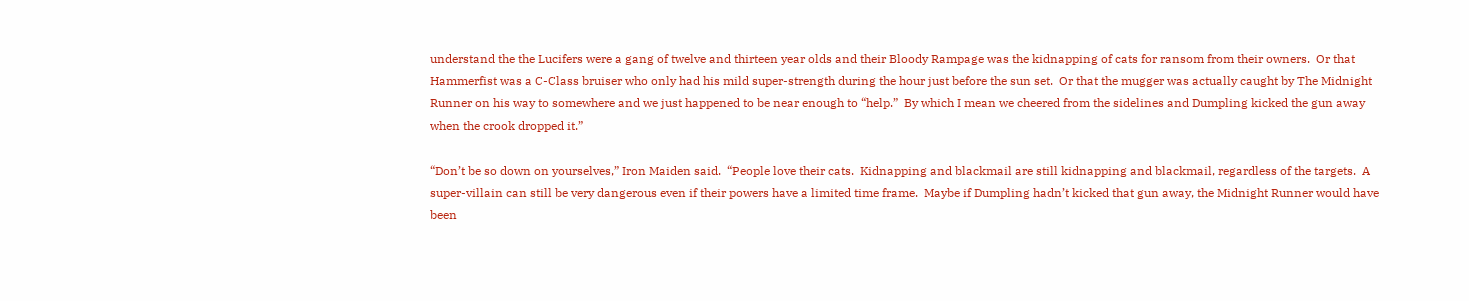understand the the Lucifers were a gang of twelve and thirteen year olds and their Bloody Rampage was the kidnapping of cats for ransom from their owners.  Or that Hammerfist was a C-Class bruiser who only had his mild super-strength during the hour just before the sun set.  Or that the mugger was actually caught by The Midnight Runner on his way to somewhere and we just happened to be near enough to “help.”  By which I mean we cheered from the sidelines and Dumpling kicked the gun away when the crook dropped it.”

“Don’t be so down on yourselves,” Iron Maiden said.  “People love their cats.  Kidnapping and blackmail are still kidnapping and blackmail, regardless of the targets.  A super-villain can still be very dangerous even if their powers have a limited time frame.  Maybe if Dumpling hadn’t kicked that gun away, the Midnight Runner would have been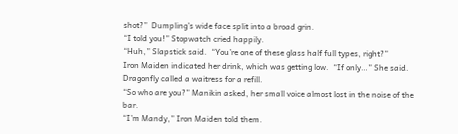shot?”  Dumpling’s wide face split into a broad grin.
“I told you!” Stopwatch cried happily.
“Huh,” Slapstick said.  “You’re one of these glass half full types, right?”
Iron Maiden indicated her drink, which was getting low.  “If only…” She said.  Dragonfly called a waitress for a refill.
“So who are you?” Manikin asked, her small voice almost lost in the noise of the bar.
“I’m Mandy,” Iron Maiden told them.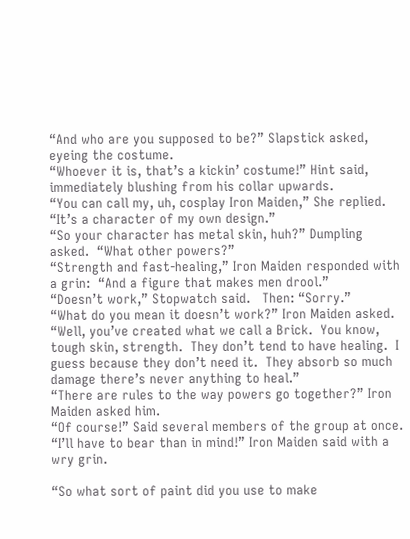“And who are you supposed to be?” Slapstick asked, eyeing the costume.
“Whoever it is, that’s a kickin’ costume!” Hint said, immediately blushing from his collar upwards.
“You can call my, uh, cosplay Iron Maiden,” She replied.  “It’s a character of my own design.”
“So your character has metal skin, huh?” Dumpling asked.  “What other powers?”
“Strength and fast-healing,” Iron Maiden responded with a grin:  “And a figure that makes men drool.”
“Doesn’t work,” Stopwatch said.   Then: “Sorry.”
“What do you mean it doesn’t work?” Iron Maiden asked.
“Well, you’ve created what we call a Brick.  You know, tough skin, strength.  They don’t tend to have healing.  I guess because they don’t need it.  They absorb so much damage there’s never anything to heal.”
“There are rules to the way powers go together?” Iron Maiden asked him.
“Of course!” Said several members of the group at once.
“I’ll have to bear than in mind!” Iron Maiden said with a wry grin.

“So what sort of paint did you use to make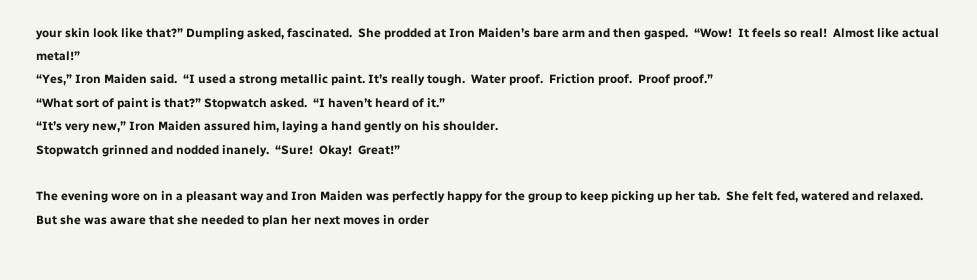your skin look like that?” Dumpling asked, fascinated.  She prodded at Iron Maiden’s bare arm and then gasped.  “Wow!  It feels so real!  Almost like actual metal!”
“Yes,” Iron Maiden said.  “I used a strong metallic paint. It’s really tough.  Water proof.  Friction proof.  Proof proof.”
“What sort of paint is that?” Stopwatch asked.  “I haven’t heard of it.”
“It’s very new,” Iron Maiden assured him, laying a hand gently on his shoulder.
Stopwatch grinned and nodded inanely.  “Sure!  Okay!  Great!”

The evening wore on in a pleasant way and Iron Maiden was perfectly happy for the group to keep picking up her tab.  She felt fed, watered and relaxed.  But she was aware that she needed to plan her next moves in order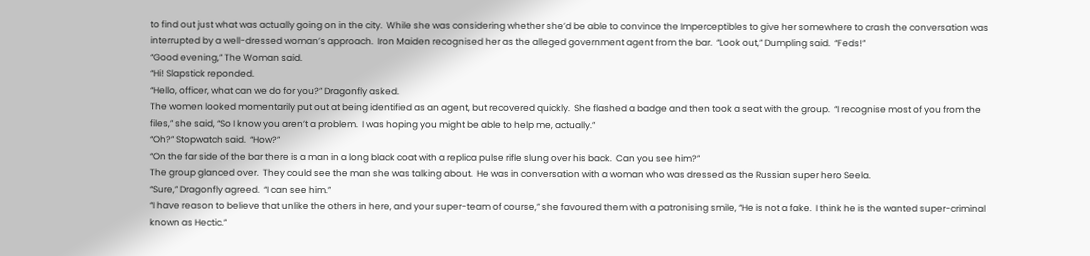to find out just what was actually going on in the city.  While she was considering whether she’d be able to convince the Imperceptibles to give her somewhere to crash the conversation was interrupted by a well-dressed woman’s approach.  Iron Maiden recognised her as the alleged government agent from the bar.  “Look out,” Dumpling said.  “Feds!”
“Good evening,” The Woman said.
“Hi! Slapstick reponded.
“Hello, officer, what can we do for you?” Dragonfly asked.
The women looked momentarily put out at being identified as an agent, but recovered quickly.  She flashed a badge and then took a seat with the group.  “I recognise most of you from the files,” she said, “So I know you aren’t a problem.  I was hoping you might be able to help me, actually.”
“Oh?” Stopwatch said.  “How?”
“On the far side of the bar there is a man in a long black coat with a replica pulse rifle slung over his back.  Can you see him?”
The group glanced over.  They could see the man she was talking about.  He was in conversation with a woman who was dressed as the Russian super hero Seela.
“Sure,” Dragonfly agreed.  “I can see him.”
“I have reason to believe that unlike the others in here, and your super-team of course,” she favoured them with a patronising smile, “He is not a fake.  I think he is the wanted super-criminal known as Hectic.”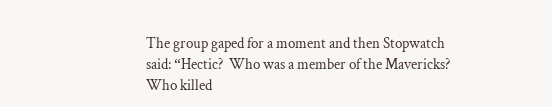The group gaped for a moment and then Stopwatch said: “Hectic?  Who was a member of the Mavericks?  Who killed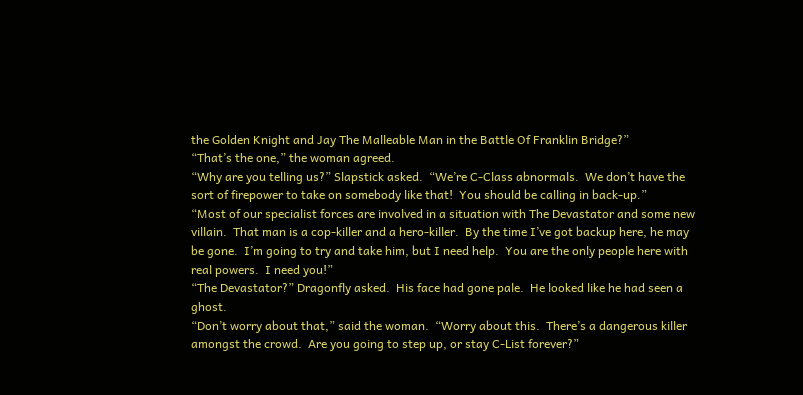the Golden Knight and Jay The Malleable Man in the Battle Of Franklin Bridge?”
“That’s the one,” the woman agreed.
“Why are you telling us?” Slapstick asked.  “We’re C-Class abnormals.  We don’t have the sort of firepower to take on somebody like that!  You should be calling in back-up.”
“Most of our specialist forces are involved in a situation with The Devastator and some new villain.  That man is a cop-killer and a hero-killer.  By the time I’ve got backup here, he may be gone.  I’m going to try and take him, but I need help.  You are the only people here with real powers.  I need you!”
“The Devastator?” Dragonfly asked.  His face had gone pale.  He looked like he had seen a ghost.
“Don’t worry about that,” said the woman.  “Worry about this.  There’s a dangerous killer amongst the crowd.  Are you going to step up, or stay C-List forever?”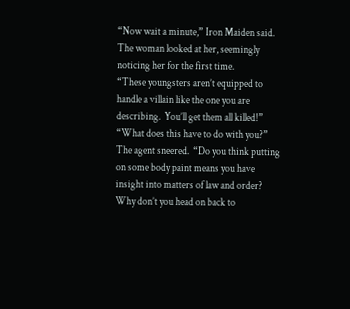“Now wait a minute,” Iron Maiden said.  The woman looked at her, seemingly noticing her for the first time.
“These youngsters aren’t equipped to handle a villain like the one you are describing.  You’ll get them all killed!”
“What does this have to do with you?” The agent sneered.  “Do you think putting on some body paint means you have insight into matters of law and order?  Why don’t you head on back to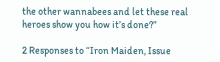the other wannabees and let these real heroes show you how it’s done?”

2 Responses to “Iron Maiden, Issue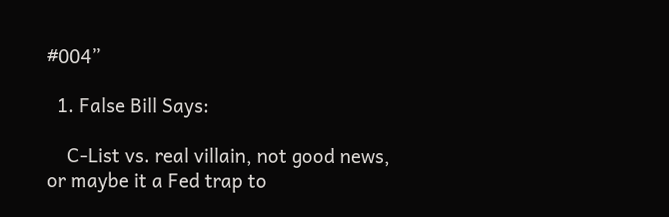#004”

  1. False Bill Says:

    C-List vs. real villain, not good news, or maybe it a Fed trap to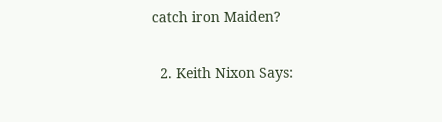catch iron Maiden?

  2. Keith Nixon Says: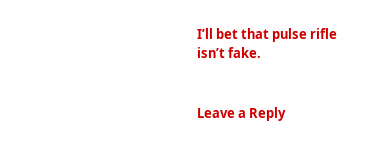I’ll bet that pulse rifle isn’t fake.


Leave a Reply